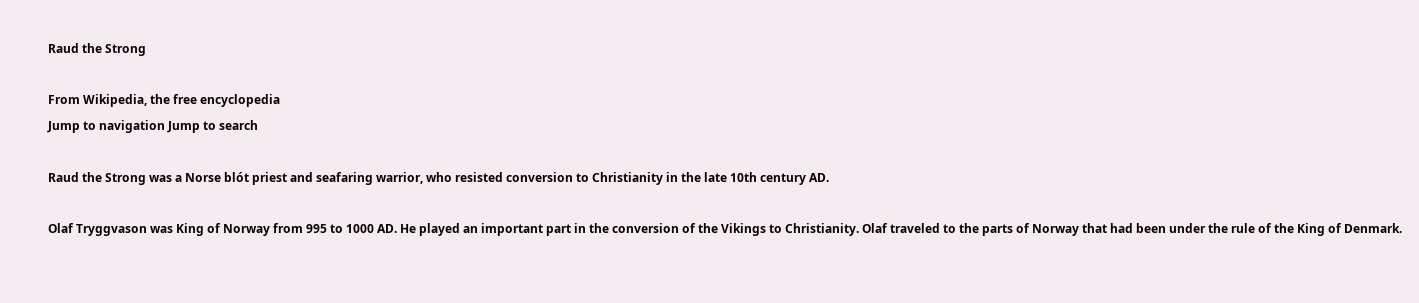Raud the Strong

From Wikipedia, the free encyclopedia
Jump to navigation Jump to search

Raud the Strong was a Norse blót priest and seafaring warrior, who resisted conversion to Christianity in the late 10th century AD.

Olaf Tryggvason was King of Norway from 995 to 1000 AD. He played an important part in the conversion of the Vikings to Christianity. Olaf traveled to the parts of Norway that had been under the rule of the King of Denmark.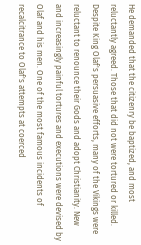He demanded that the citizenry be baptized, and most reluctantly agreed. Those that did not were tortured or killed. Despite King Olaf's persuasive efforts, many of the Vikings were reluctant to renounce their Gods and adopt Christianity. New and increasingly painful tortures and executions were devised by Olaf and his men. One of the most famous incidents of recalcitrance to Olaf's attempts at coerced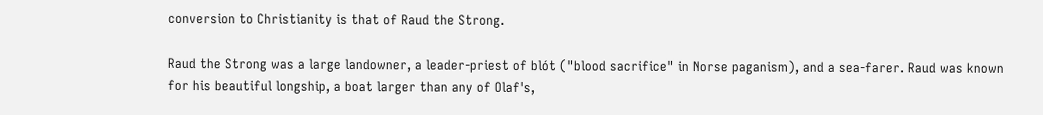conversion to Christianity is that of Raud the Strong.

Raud the Strong was a large landowner, a leader-priest of blót ("blood sacrifice" in Norse paganism), and a sea-farer. Raud was known for his beautiful longship, a boat larger than any of Olaf's,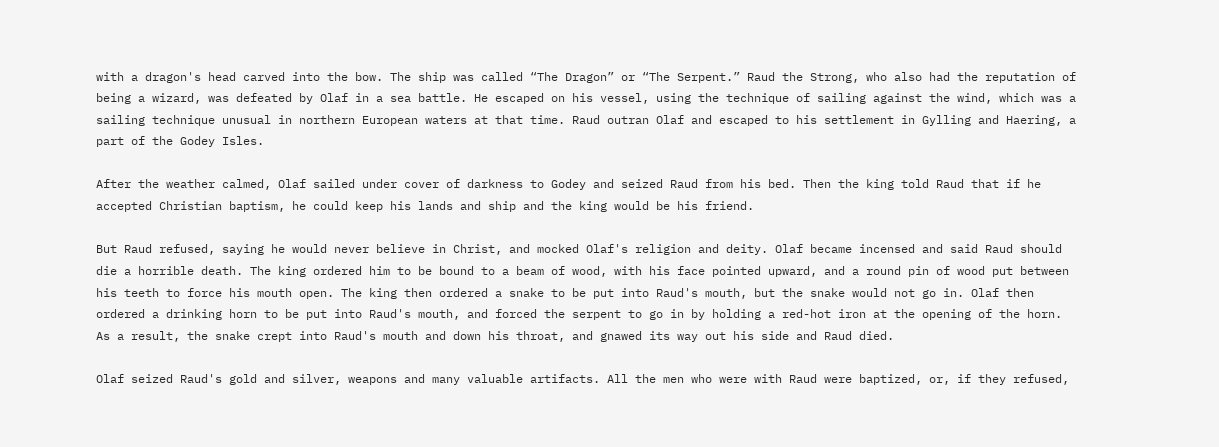with a dragon's head carved into the bow. The ship was called “The Dragon” or “The Serpent.” Raud the Strong, who also had the reputation of being a wizard, was defeated by Olaf in a sea battle. He escaped on his vessel, using the technique of sailing against the wind, which was a sailing technique unusual in northern European waters at that time. Raud outran Olaf and escaped to his settlement in Gylling and Haering, a part of the Godey Isles.

After the weather calmed, Olaf sailed under cover of darkness to Godey and seized Raud from his bed. Then the king told Raud that if he accepted Christian baptism, he could keep his lands and ship and the king would be his friend.

But Raud refused, saying he would never believe in Christ, and mocked Olaf's religion and deity. Olaf became incensed and said Raud should die a horrible death. The king ordered him to be bound to a beam of wood, with his face pointed upward, and a round pin of wood put between his teeth to force his mouth open. The king then ordered a snake to be put into Raud's mouth, but the snake would not go in. Olaf then ordered a drinking horn to be put into Raud's mouth, and forced the serpent to go in by holding a red-hot iron at the opening of the horn. As a result, the snake crept into Raud's mouth and down his throat, and gnawed its way out his side and Raud died.

Olaf seized Raud's gold and silver, weapons and many valuable artifacts. All the men who were with Raud were baptized, or, if they refused,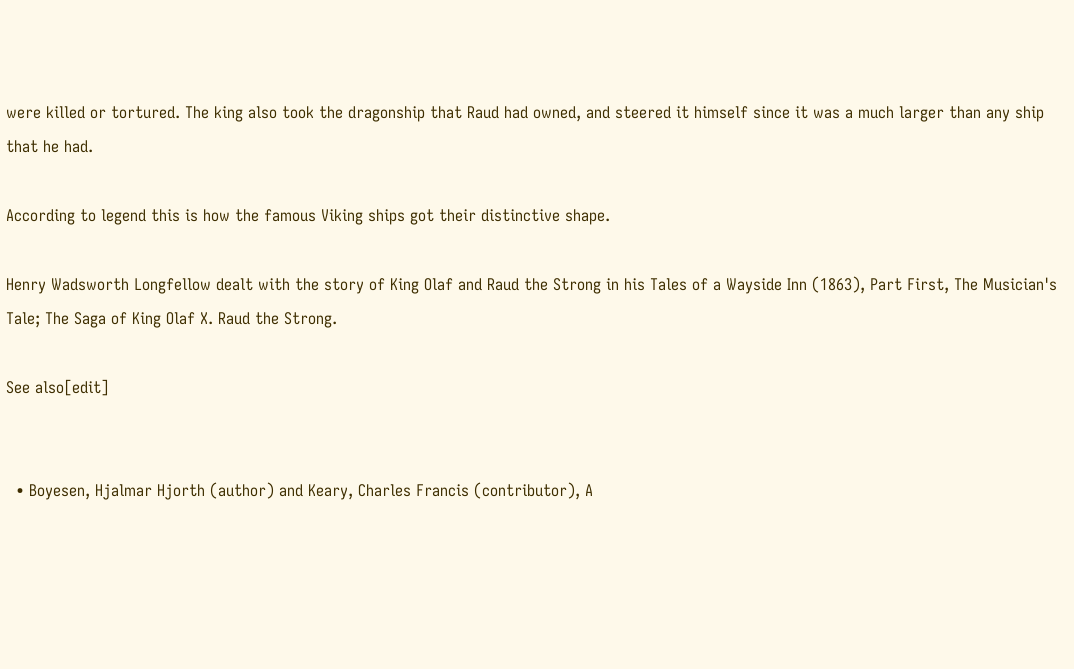were killed or tortured. The king also took the dragonship that Raud had owned, and steered it himself since it was a much larger than any ship that he had.

According to legend this is how the famous Viking ships got their distinctive shape.

Henry Wadsworth Longfellow dealt with the story of King Olaf and Raud the Strong in his Tales of a Wayside Inn (1863), Part First, The Musician's Tale; The Saga of King Olaf X. Raud the Strong.

See also[edit]


  • Boyesen, Hjalmar Hjorth (author) and Keary, Charles Francis (contributor), A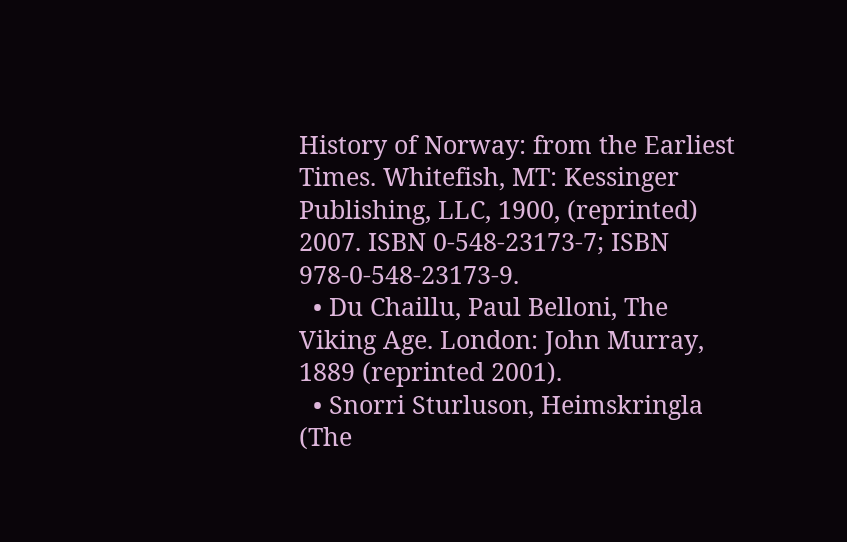History of Norway: from the Earliest Times. Whitefish, MT: Kessinger Publishing, LLC, 1900, (reprinted) 2007. ISBN 0-548-23173-7; ISBN 978-0-548-23173-9.
  • Du Chaillu, Paul Belloni, The Viking Age. London: John Murray, 1889 (reprinted 2001).
  • Snorri Sturluson, Heimskringla (The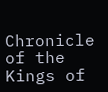Chronicle of the Kings of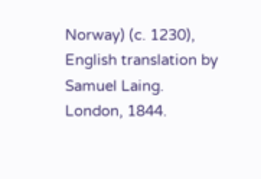Norway) (c. 1230), English translation by Samuel Laing. London, 1844.